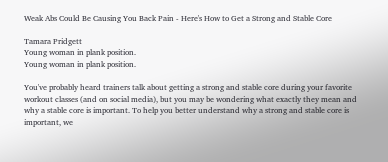Weak Abs Could Be Causing You Back Pain - Here's How to Get a Strong and Stable Core

Tamara Pridgett
Young woman in plank position.
Young woman in plank position.

You've probably heard trainers talk about getting a strong and stable core during your favorite workout classes (and on social media), but you may be wondering what exactly they mean and why a stable core is important. To help you better understand why a strong and stable core is important, we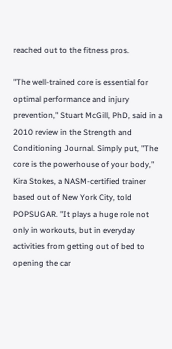reached out to the fitness pros.

"The well-trained core is essential for optimal performance and injury prevention," Stuart McGill, PhD, said in a 2010 review in the Strength and Conditioning Journal. Simply put, "The core is the powerhouse of your body," Kira Stokes, a NASM-certified trainer based out of New York City, told POPSUGAR. "It plays a huge role not only in workouts, but in everyday activities from getting out of bed to opening the car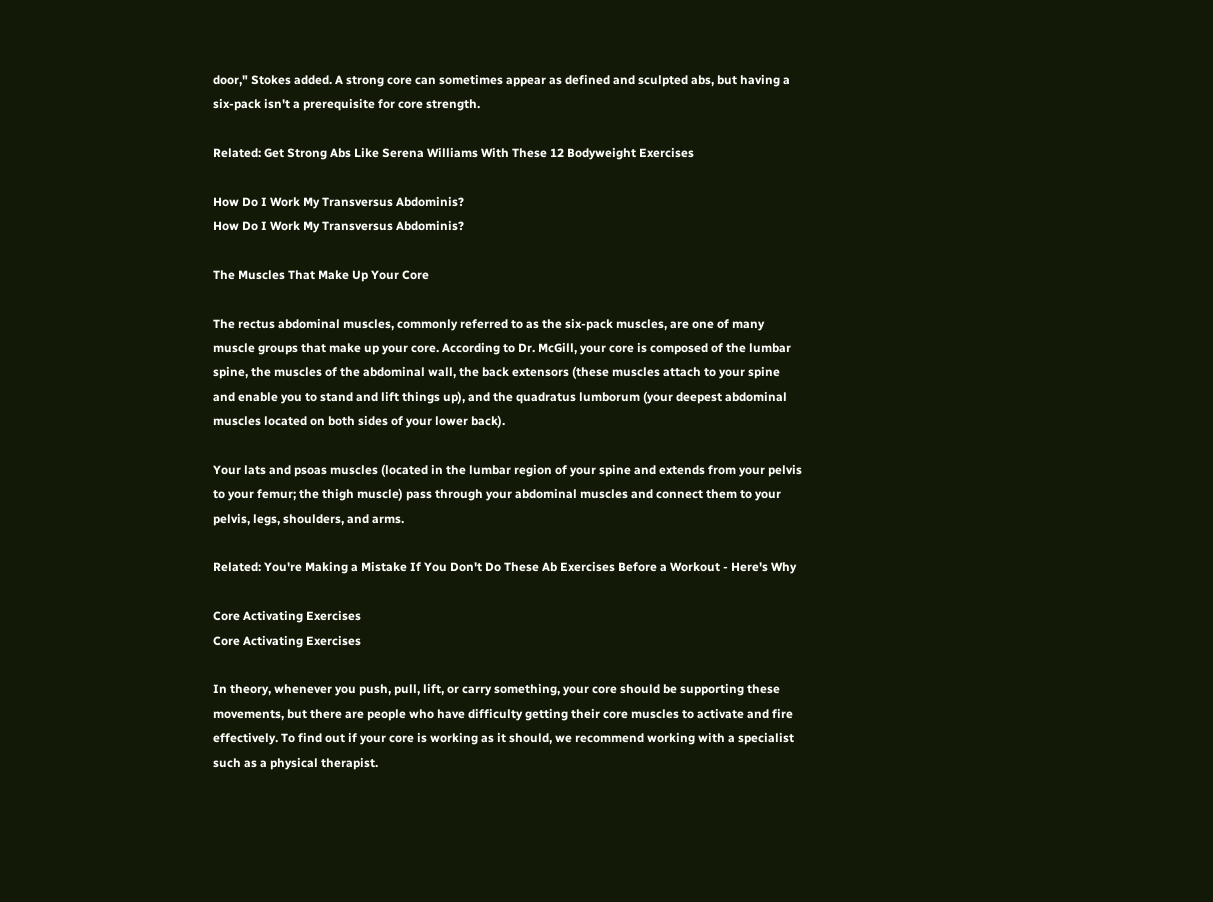door," Stokes added. A strong core can sometimes appear as defined and sculpted abs, but having a six-pack isn't a prerequisite for core strength.

Related: Get Strong Abs Like Serena Williams With These 12 Bodyweight Exercises

How Do I Work My Transversus Abdominis?
How Do I Work My Transversus Abdominis?

The Muscles That Make Up Your Core

The rectus abdominal muscles, commonly referred to as the six-pack muscles, are one of many muscle groups that make up your core. According to Dr. McGill, your core is composed of the lumbar spine, the muscles of the abdominal wall, the back extensors (these muscles attach to your spine and enable you to stand and lift things up), and the quadratus lumborum (your deepest abdominal muscles located on both sides of your lower back).

Your lats and psoas muscles (located in the lumbar region of your spine and extends from your pelvis to your femur; the thigh muscle) pass through your abdominal muscles and connect them to your pelvis, legs, shoulders, and arms.

Related: You're Making a Mistake If You Don't Do These Ab Exercises Before a Workout - Here's Why

Core Activating Exercises
Core Activating Exercises

In theory, whenever you push, pull, lift, or carry something, your core should be supporting these movements, but there are people who have difficulty getting their core muscles to activate and fire effectively. To find out if your core is working as it should, we recommend working with a specialist such as a physical therapist.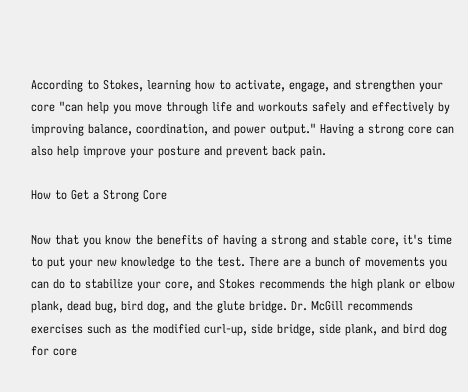According to Stokes, learning how to activate, engage, and strengthen your core "can help you move through life and workouts safely and effectively by improving balance, coordination, and power output." Having a strong core can also help improve your posture and prevent back pain.

How to Get a Strong Core

Now that you know the benefits of having a strong and stable core, it's time to put your new knowledge to the test. There are a bunch of movements you can do to stabilize your core, and Stokes recommends the high plank or elbow plank, dead bug, bird dog, and the glute bridge. Dr. McGill recommends exercises such as the modified curl-up, side bridge, side plank, and bird dog for core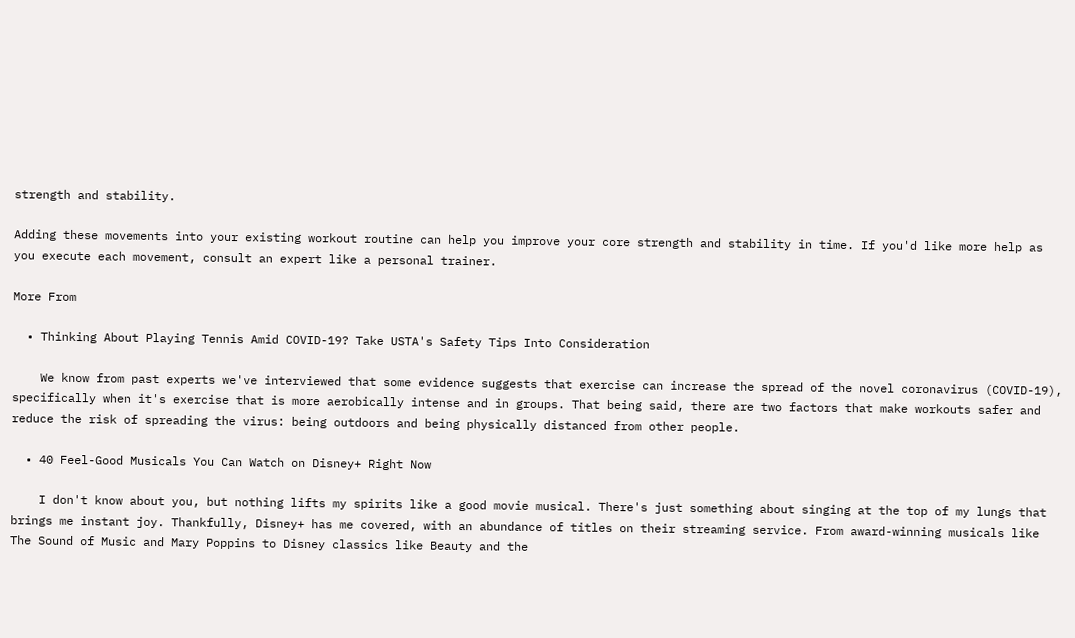strength and stability.

Adding these movements into your existing workout routine can help you improve your core strength and stability in time. If you'd like more help as you execute each movement, consult an expert like a personal trainer.

More From

  • Thinking About Playing Tennis Amid COVID-19? Take USTA's Safety Tips Into Consideration

    We know from past experts we've interviewed that some evidence suggests that exercise can increase the spread of the novel coronavirus (COVID-19), specifically when it's exercise that is more aerobically intense and in groups. That being said, there are two factors that make workouts safer and reduce the risk of spreading the virus: being outdoors and being physically distanced from other people.

  • 40 Feel-Good Musicals You Can Watch on Disney+ Right Now

    I don't know about you, but nothing lifts my spirits like a good movie musical. There's just something about singing at the top of my lungs that brings me instant joy. Thankfully, Disney+ has me covered, with an abundance of titles on their streaming service. From award-winning musicals like The Sound of Music and Mary Poppins to Disney classics like Beauty and the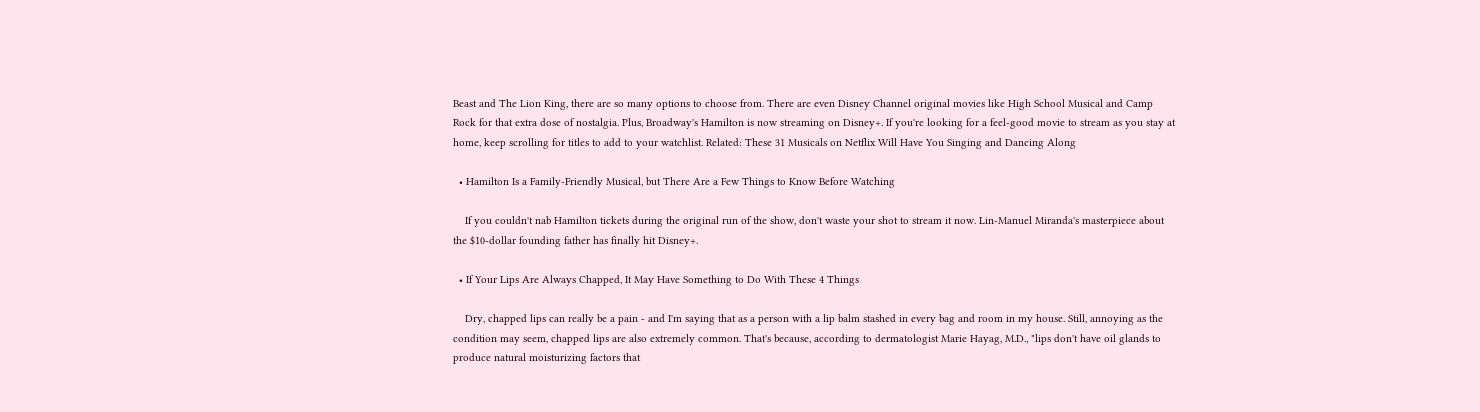Beast and The Lion King, there are so many options to choose from. There are even Disney Channel original movies like High School Musical and Camp Rock for that extra dose of nostalgia. Plus, Broadway's Hamilton is now streaming on Disney+. If you're looking for a feel-good movie to stream as you stay at home, keep scrolling for titles to add to your watchlist. Related: These 31 Musicals on Netflix Will Have You Singing and Dancing Along

  • Hamilton Is a Family-Friendly Musical, but There Are a Few Things to Know Before Watching

    If you couldn't nab Hamilton tickets during the original run of the show, don't waste your shot to stream it now. Lin-Manuel Miranda's masterpiece about the $10-dollar founding father has finally hit Disney+.

  • If Your Lips Are Always Chapped, It May Have Something to Do With These 4 Things

    Dry, chapped lips can really be a pain - and I'm saying that as a person with a lip balm stashed in every bag and room in my house. Still, annoying as the condition may seem, chapped lips are also extremely common. That's because, according to dermatologist Marie Hayag, M.D., "lips don't have oil glands to produce natural moisturizing factors that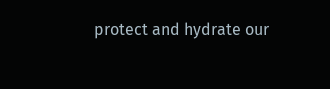protect and hydrate our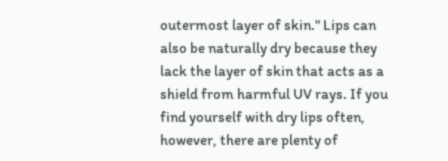outermost layer of skin." Lips can also be naturally dry because they lack the layer of skin that acts as a shield from harmful UV rays. If you find yourself with dry lips often, however, there are plenty of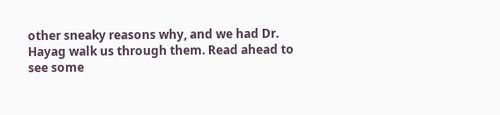other sneaky reasons why, and we had Dr. Hayag walk us through them. Read ahead to see some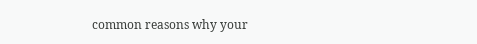common reasons why your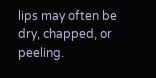lips may often be dry, chapped, or peeling.